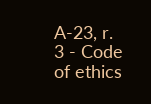A-23, r. 3 - Code of ethics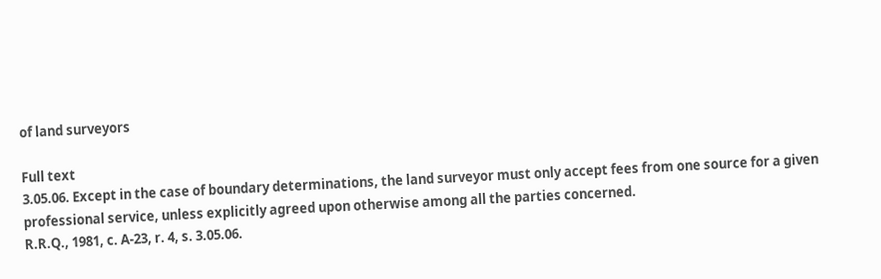of land surveyors

Full text
3.05.06. Except in the case of boundary determinations, the land surveyor must only accept fees from one source for a given professional service, unless explicitly agreed upon otherwise among all the parties concerned.
R.R.Q., 1981, c. A-23, r. 4, s. 3.05.06.